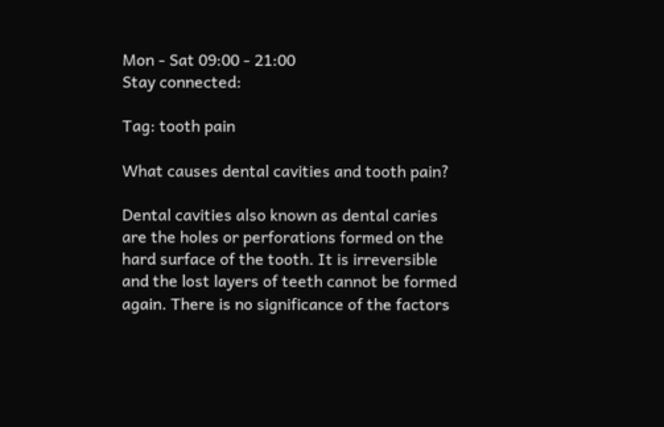Mon - Sat 09:00 - 21:00
Stay connected:

Tag: tooth pain

What causes dental cavities and tooth pain?

Dental cavities also known as dental caries are the holes or perforations formed on the hard surface of the tooth. It is irreversible and the lost layers of teeth cannot be formed again. There is no significance of the factors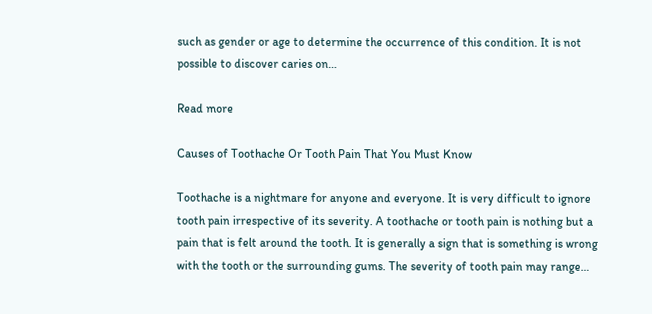such as gender or age to determine the occurrence of this condition. It is not possible to discover caries on…

Read more

Causes of Toothache Or Tooth Pain That You Must Know

Toothache is a nightmare for anyone and everyone. It is very difficult to ignore tooth pain irrespective of its severity. A toothache or tooth pain is nothing but a pain that is felt around the tooth. It is generally a sign that is something is wrong with the tooth or the surrounding gums. The severity of tooth pain may range…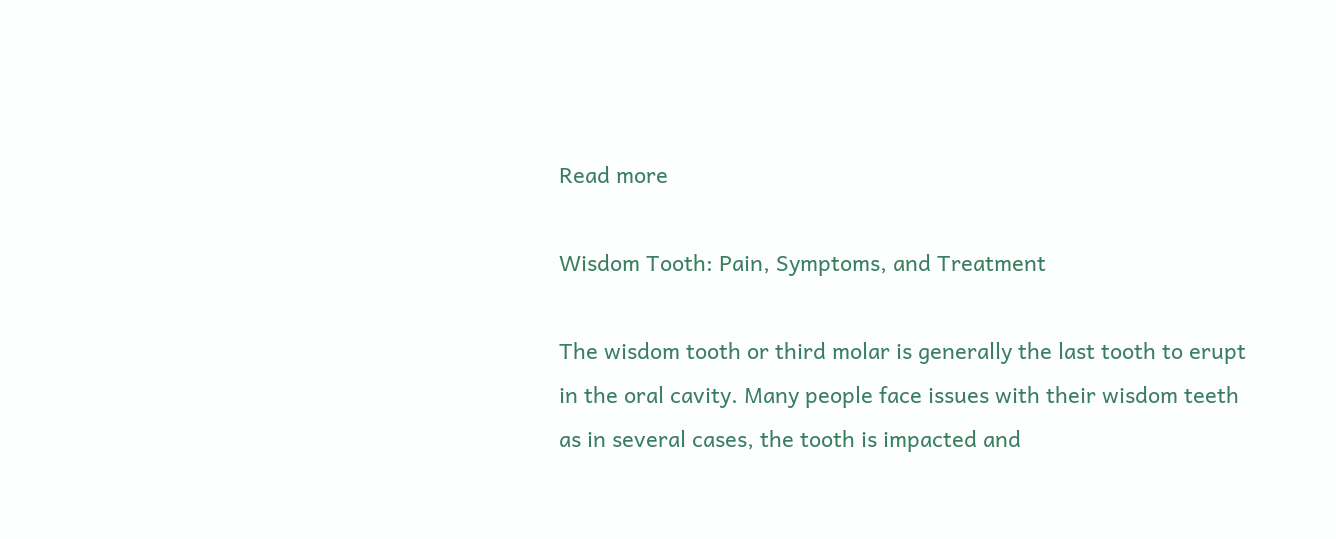Read more

Wisdom Tooth: Pain, Symptoms, and Treatment

The wisdom tooth or third molar is generally the last tooth to erupt in the oral cavity. Many people face issues with their wisdom teeth as in several cases, the tooth is impacted and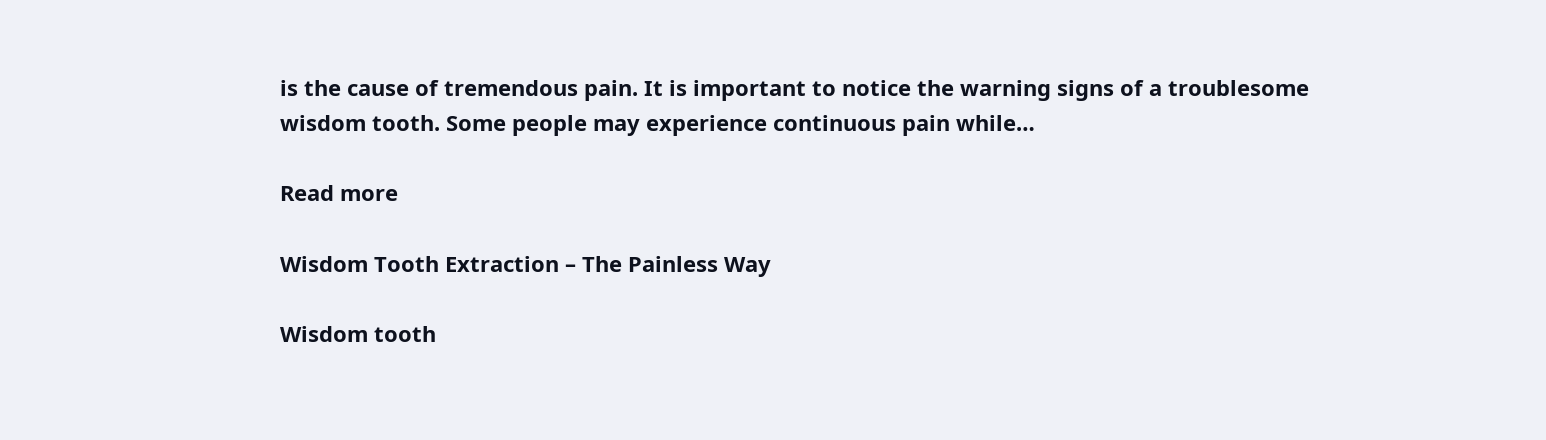is the cause of tremendous pain. It is important to notice the warning signs of a troublesome wisdom tooth. Some people may experience continuous pain while…

Read more

Wisdom Tooth Extraction – The Painless Way

Wisdom tooth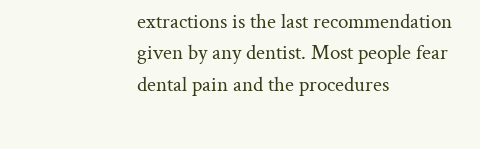extractions is the last recommendation given by any dentist. Most people fear dental pain and the procedures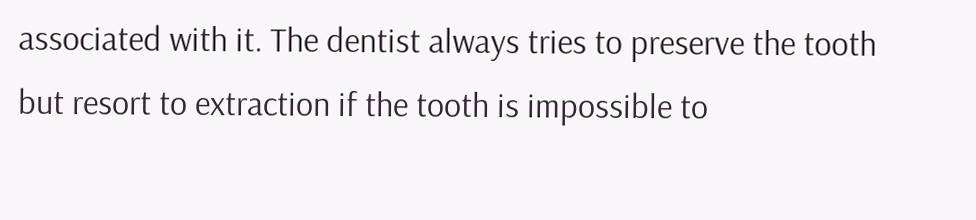associated with it. The dentist always tries to preserve the tooth but resort to extraction if the tooth is impossible to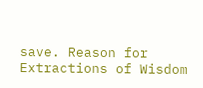save. Reason for Extractions of Wisdom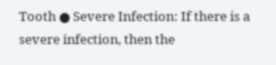Tooth ● Severe Infection: If there is a severe infection, then the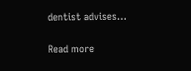dentist advises…

Read more